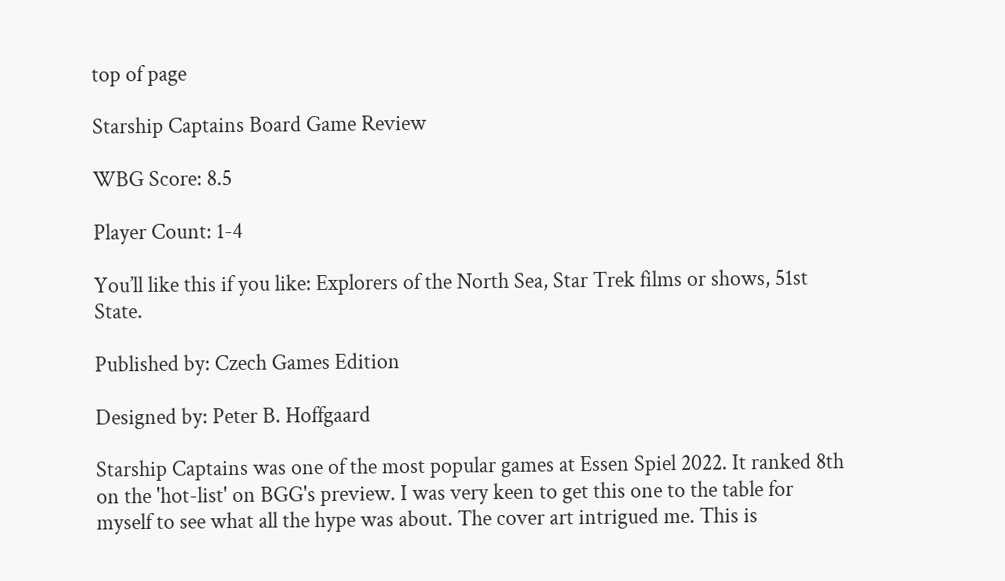top of page

Starship Captains Board Game Review

WBG Score: 8.5

Player Count: 1-4

You’ll like this if you like: Explorers of the North Sea, Star Trek films or shows, 51st State.

Published by: Czech Games Edition

Designed by: Peter B. Hoffgaard

Starship Captains was one of the most popular games at Essen Spiel 2022. It ranked 8th on the 'hot-list' on BGG's preview. I was very keen to get this one to the table for myself to see what all the hype was about. The cover art intrigued me. This is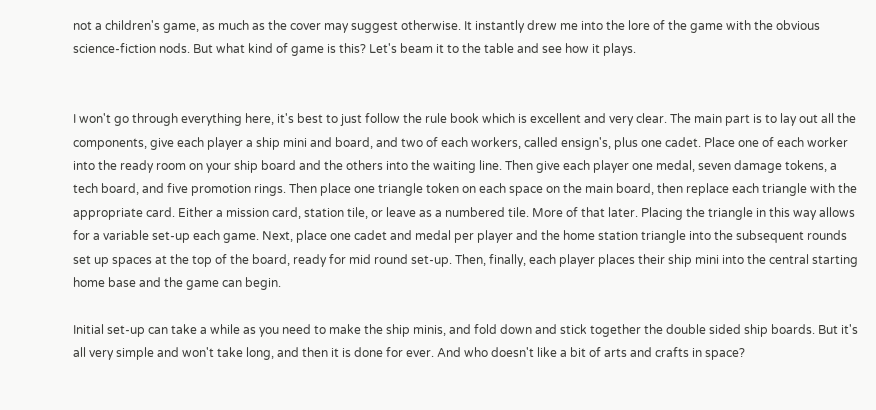not a children's game, as much as the cover may suggest otherwise. It instantly drew me into the lore of the game with the obvious science-fiction nods. But what kind of game is this? Let's beam it to the table and see how it plays.


I won't go through everything here, it's best to just follow the rule book which is excellent and very clear. The main part is to lay out all the components, give each player a ship mini and board, and two of each workers, called ensign's, plus one cadet. Place one of each worker into the ready room on your ship board and the others into the waiting line. Then give each player one medal, seven damage tokens, a tech board, and five promotion rings. Then place one triangle token on each space on the main board, then replace each triangle with the appropriate card. Either a mission card, station tile, or leave as a numbered tile. More of that later. Placing the triangle in this way allows for a variable set-up each game. Next, place one cadet and medal per player and the home station triangle into the subsequent rounds set up spaces at the top of the board, ready for mid round set-up. Then, finally, each player places their ship mini into the central starting home base and the game can begin.

Initial set-up can take a while as you need to make the ship minis, and fold down and stick together the double sided ship boards. But it's all very simple and won't take long, and then it is done for ever. And who doesn't like a bit of arts and crafts in space?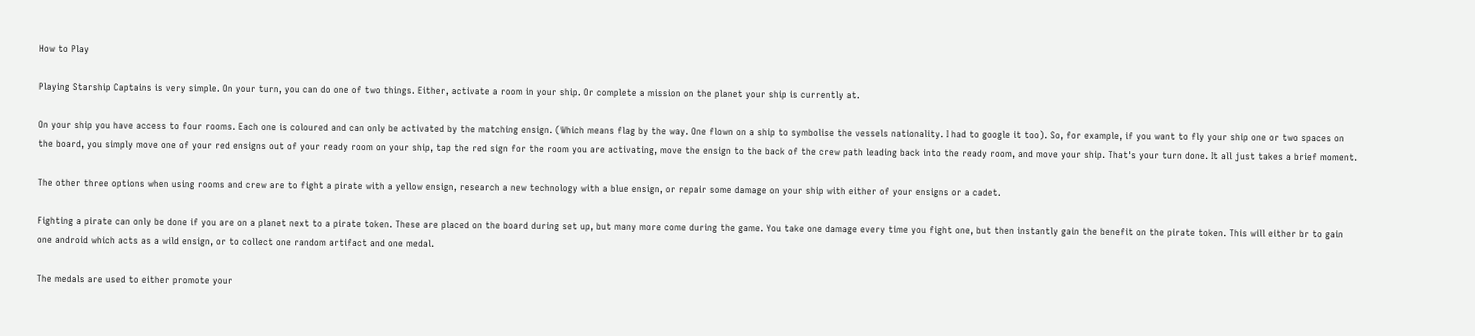How to Play

Playing Starship Captains is very simple. On your turn, you can do one of two things. Either, activate a room in your ship. Or complete a mission on the planet your ship is currently at.

On your ship you have access to four rooms. Each one is coloured and can only be activated by the matching ensign. (Which means flag by the way. One flown on a ship to symbolise the vessels nationality. I had to google it too). So, for example, if you want to fly your ship one or two spaces on the board, you simply move one of your red ensigns out of your ready room on your ship, tap the red sign for the room you are activating, move the ensign to the back of the crew path leading back into the ready room, and move your ship. That's your turn done. It all just takes a brief moment.

The other three options when using rooms and crew are to fight a pirate with a yellow ensign, research a new technology with a blue ensign, or repair some damage on your ship with either of your ensigns or a cadet.

Fighting a pirate can only be done if you are on a planet next to a pirate token. These are placed on the board during set up, but many more come during the game. You take one damage every time you fight one, but then instantly gain the benefit on the pirate token. This will either br to gain one android which acts as a wild ensign, or to collect one random artifact and one medal.

The medals are used to either promote your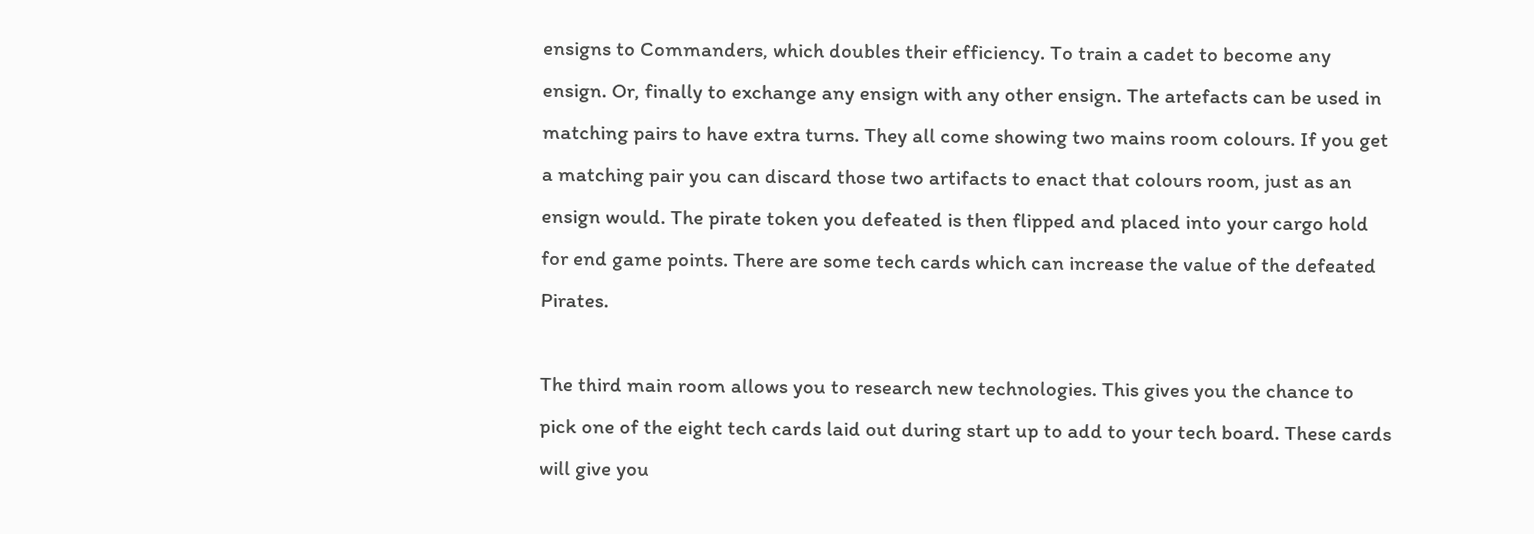ensigns to Commanders, which doubles their efficiency. To train a cadet to become any ensign. Or, finally to exchange any ensign with any other ensign. The artefacts can be used in matching pairs to have extra turns. They all come showing two mains room colours. If you get a matching pair you can discard those two artifacts to enact that colours room, just as an ensign would. The pirate token you defeated is then flipped and placed into your cargo hold for end game points. There are some tech cards which can increase the value of the defeated Pirates.

The third main room allows you to research new technologies. This gives you the chance to pick one of the eight tech cards laid out during start up to add to your tech board. These cards will give you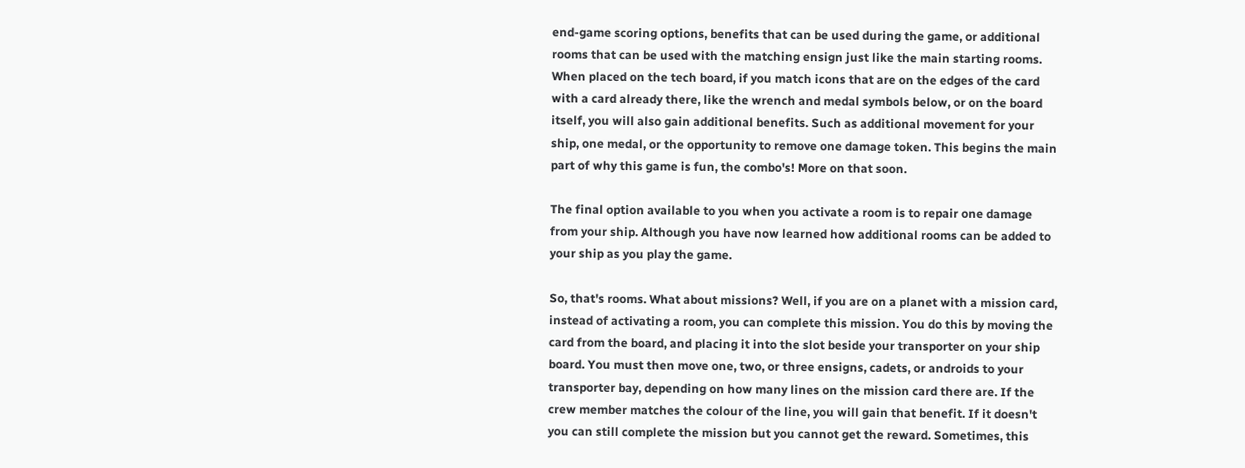end-game scoring options, benefits that can be used during the game, or additional rooms that can be used with the matching ensign just like the main starting rooms. When placed on the tech board, if you match icons that are on the edges of the card with a card already there, like the wrench and medal symbols below, or on the board itself, you will also gain additional benefits. Such as additional movement for your ship, one medal, or the opportunity to remove one damage token. This begins the main part of why this game is fun, the combo's! More on that soon.

The final option available to you when you activate a room is to repair one damage from your ship. Although you have now learned how additional rooms can be added to your ship as you play the game.

So, that's rooms. What about missions? Well, if you are on a planet with a mission card, instead of activating a room, you can complete this mission. You do this by moving the card from the board, and placing it into the slot beside your transporter on your ship board. You must then move one, two, or three ensigns, cadets, or androids to your transporter bay, depending on how many lines on the mission card there are. If the crew member matches the colour of the line, you will gain that benefit. If it doesn't you can still complete the mission but you cannot get the reward. Sometimes, this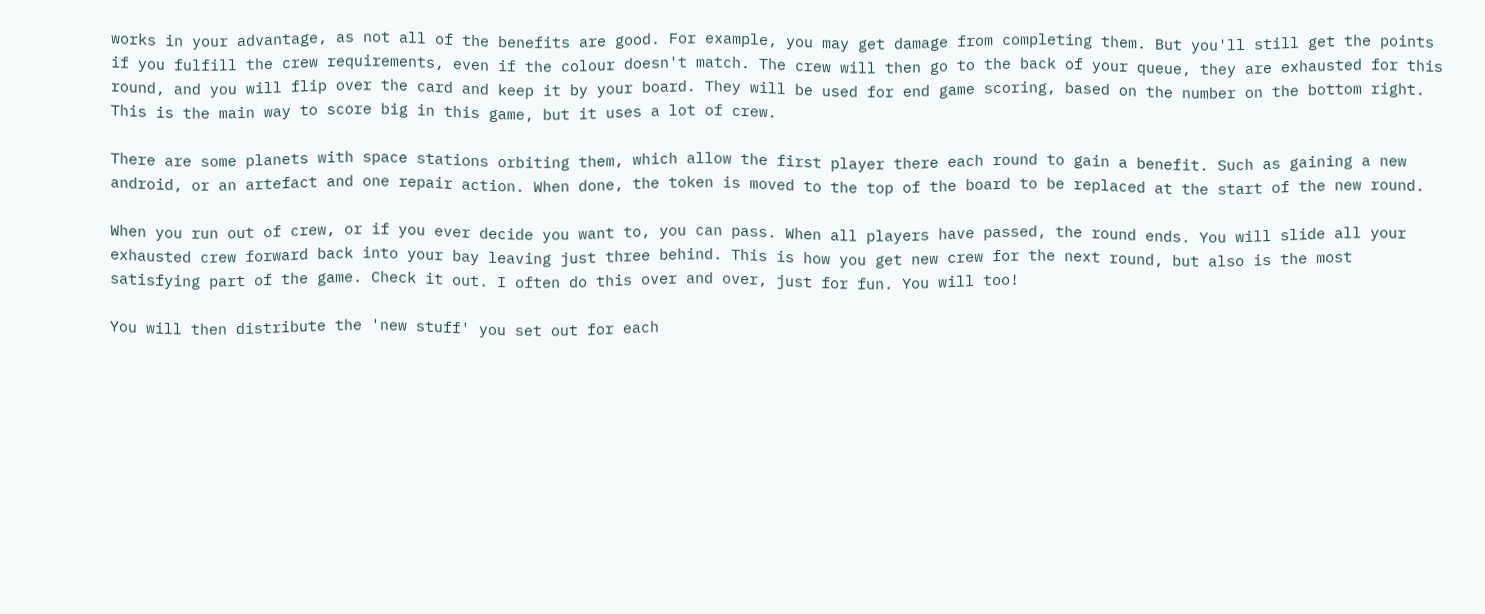works in your advantage, as not all of the benefits are good. For example, you may get damage from completing them. But you'll still get the points if you fulfill the crew requirements, even if the colour doesn't match. The crew will then go to the back of your queue, they are exhausted for this round, and you will flip over the card and keep it by your board. They will be used for end game scoring, based on the number on the bottom right. This is the main way to score big in this game, but it uses a lot of crew.

There are some planets with space stations orbiting them, which allow the first player there each round to gain a benefit. Such as gaining a new android, or an artefact and one repair action. When done, the token is moved to the top of the board to be replaced at the start of the new round.

When you run out of crew, or if you ever decide you want to, you can pass. When all players have passed, the round ends. You will slide all your exhausted crew forward back into your bay leaving just three behind. This is how you get new crew for the next round, but also is the most satisfying part of the game. Check it out. I often do this over and over, just for fun. You will too!

You will then distribute the 'new stuff' you set out for each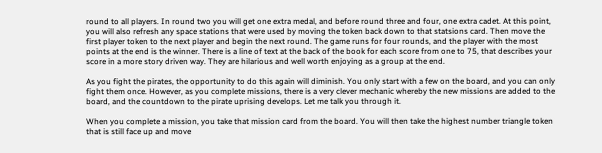round to all players. In round two you will get one extra medal, and before round three and four, one extra cadet. At this point, you will also refresh any space stations that were used by moving the token back down to that statsions card. Then move the first player token to the next player and begin the next round. The game runs for four rounds, and the player with the most points at the end is the winner. There is a line of text at the back of the book for each score from one to 75, that describes your score in a more story driven way. They are hilarious and well worth enjoying as a group at the end.

As you fight the pirates, the opportunity to do this again will diminish. You only start with a few on the board, and you can only fight them once. However, as you complete missions, there is a very clever mechanic whereby the new missions are added to the board, and the countdown to the pirate uprising develops. Let me talk you through it.

When you complete a mission, you take that mission card from the board. You will then take the highest number triangle token that is still face up and move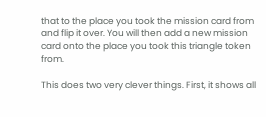that to the place you took the mission card from and flip it over. You will then add a new mission card onto the place you took this triangle token from.

This does two very clever things. First, it shows all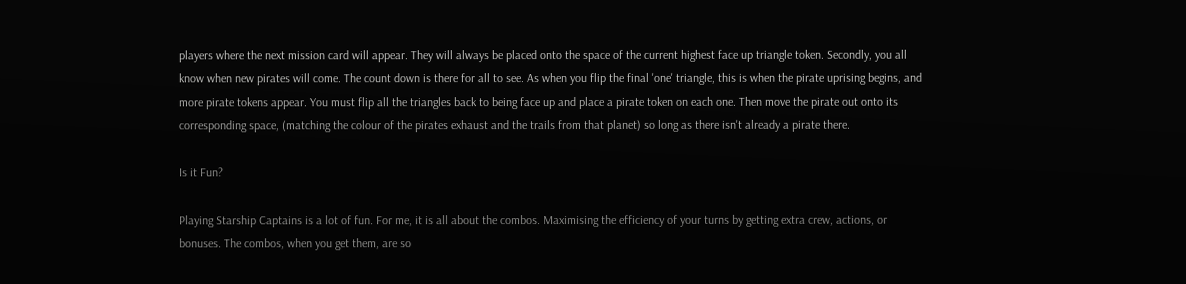players where the next mission card will appear. They will always be placed onto the space of the current highest face up triangle token. Secondly, you all know when new pirates will come. The count down is there for all to see. As when you flip the final 'one' triangle, this is when the pirate uprising begins, and more pirate tokens appear. You must flip all the triangles back to being face up and place a pirate token on each one. Then move the pirate out onto its corresponding space, (matching the colour of the pirates exhaust and the trails from that planet) so long as there isn't already a pirate there.

Is it Fun?

Playing Starship Captains is a lot of fun. For me, it is all about the combos. Maximising the efficiency of your turns by getting extra crew, actions, or bonuses. The combos, when you get them, are so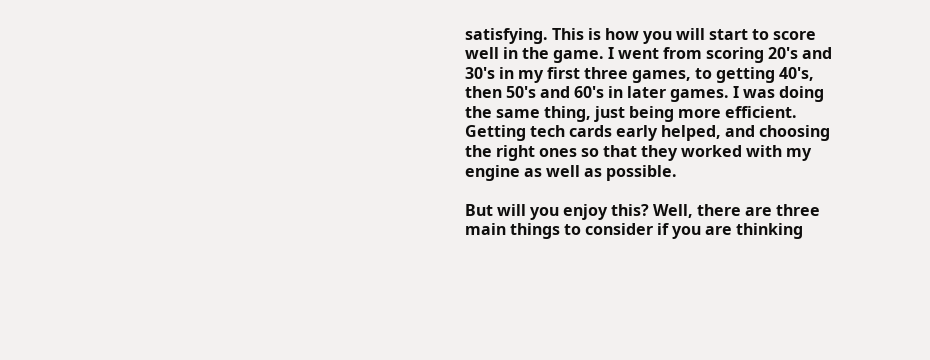satisfying. This is how you will start to score well in the game. I went from scoring 20's and 30's in my first three games, to getting 40's, then 50's and 60's in later games. I was doing the same thing, just being more efficient. Getting tech cards early helped, and choosing the right ones so that they worked with my engine as well as possible.

But will you enjoy this? Well, there are three main things to consider if you are thinking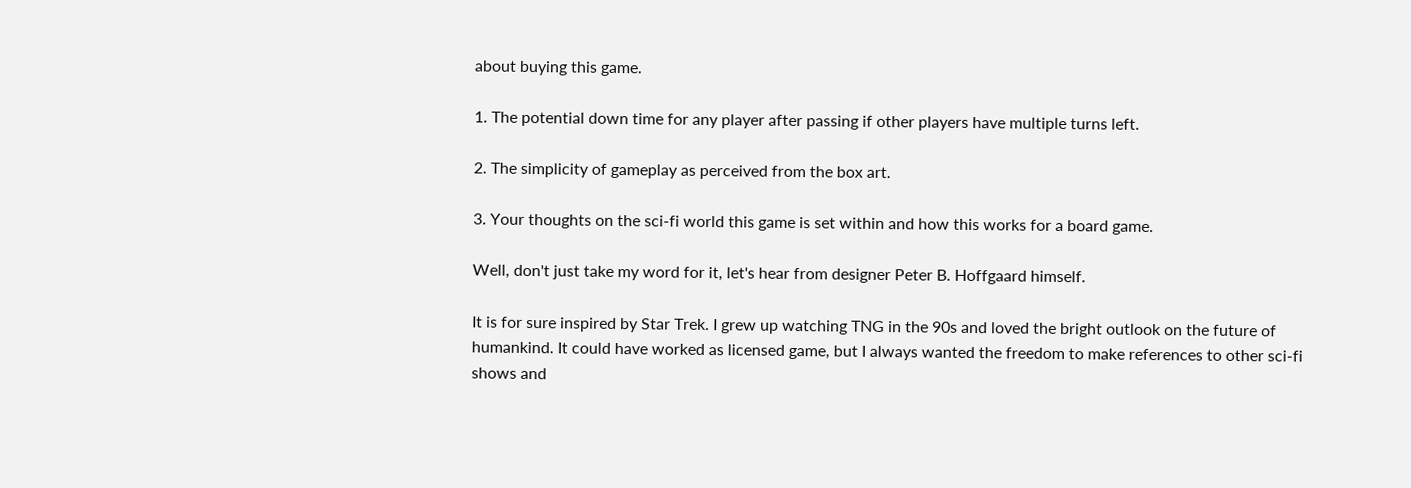about buying this game.

1. The potential down time for any player after passing if other players have multiple turns left.

2. The simplicity of gameplay as perceived from the box art.

3. Your thoughts on the sci-fi world this game is set within and how this works for a board game.

Well, don't just take my word for it, let's hear from designer Peter B. Hoffgaard himself.

It is for sure inspired by Star Trek. I grew up watching TNG in the 90s and loved the bright outlook on the future of humankind. It could have worked as licensed game, but I always wanted the freedom to make references to other sci-fi shows and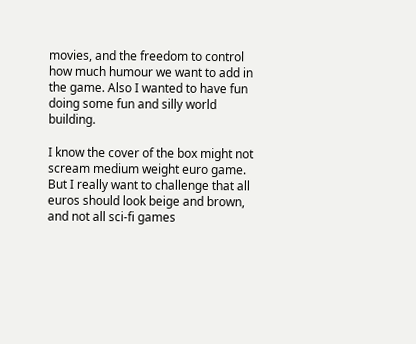movies, and the freedom to control how much humour we want to add in the game. Also I wanted to have fun doing some fun and silly world building.

I know the cover of the box might not scream medium weight euro game. But I really want to challenge that all euros should look beige and brown, and not all sci-fi games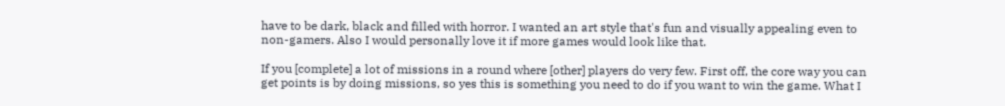have to be dark, black and filled with horror. I wanted an art style that's fun and visually appealing even to non-gamers. Also I would personally love it if more games would look like that.

If you [complete] a lot of missions in a round where [other] players do very few. First off, the core way you can get points is by doing missions, so yes this is something you need to do if you want to win the game. What I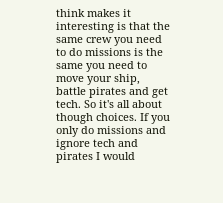think makes it interesting is that the same crew you need to do missions is the same you need to move your ship, battle pirates and get tech. So it's all about though choices. If you only do missions and ignore tech and pirates I would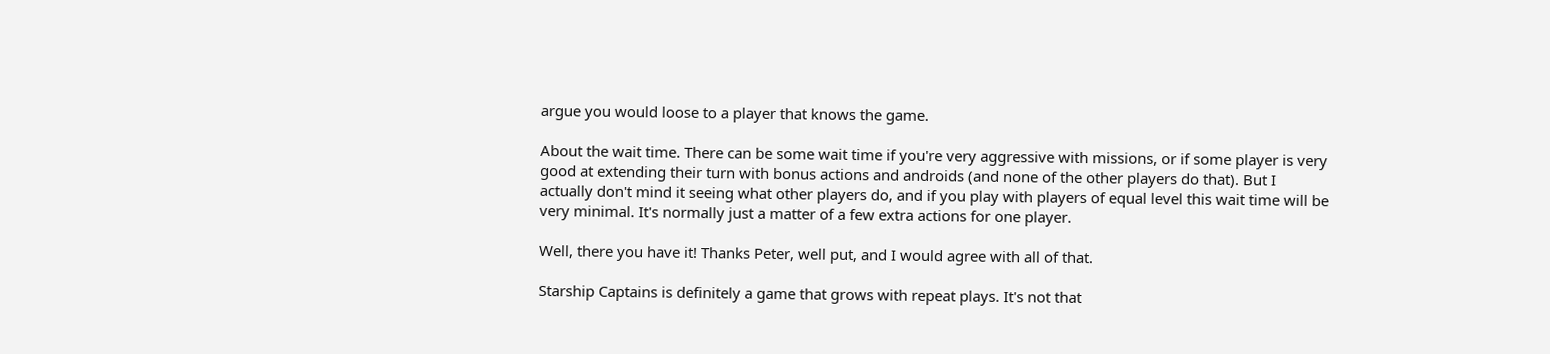argue you would loose to a player that knows the game.

About the wait time. There can be some wait time if you're very aggressive with missions, or if some player is very good at extending their turn with bonus actions and androids (and none of the other players do that). But I actually don't mind it seeing what other players do, and if you play with players of equal level this wait time will be very minimal. It's normally just a matter of a few extra actions for one player.

Well, there you have it! Thanks Peter, well put, and I would agree with all of that.

Starship Captains is definitely a game that grows with repeat plays. It's not that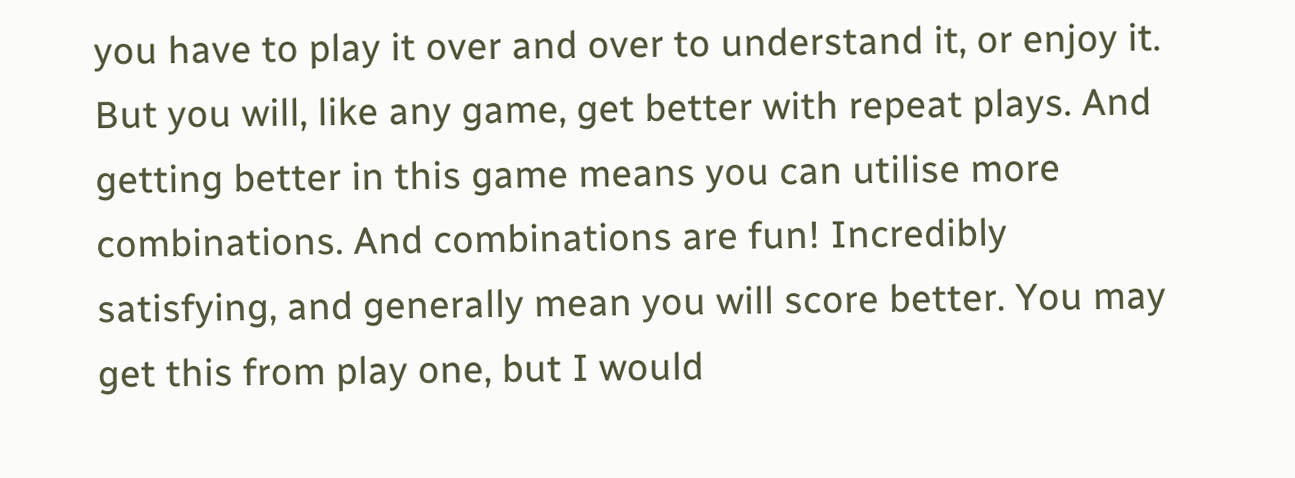you have to play it over and over to understand it, or enjoy it. But you will, like any game, get better with repeat plays. And getting better in this game means you can utilise more combinations. And combinations are fun! Incredibly satisfying, and generally mean you will score better. You may get this from play one, but I would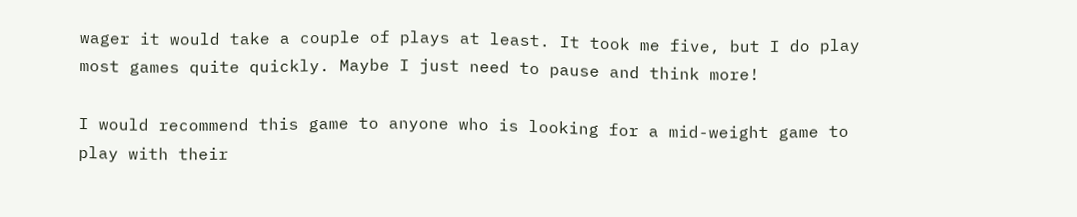wager it would take a couple of plays at least. It took me five, but I do play most games quite quickly. Maybe I just need to pause and think more!

I would recommend this game to anyone who is looking for a mid-weight game to play with their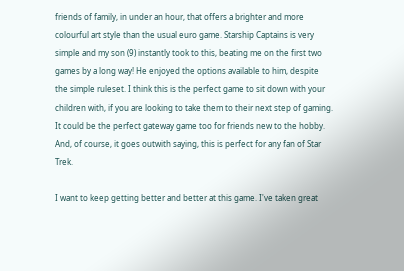friends of family, in under an hour, that offers a brighter and more colourful art style than the usual euro game. Starship Captains is very simple and my son (9) instantly took to this, beating me on the first two games by a long way! He enjoyed the options available to him, despite the simple ruleset. I think this is the perfect game to sit down with your children with, if you are looking to take them to their next step of gaming. It could be the perfect gateway game too for friends new to the hobby. And, of course, it goes outwith saying, this is perfect for any fan of Star Trek.

I want to keep getting better and better at this game. I've taken great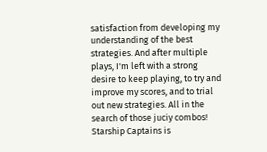satisfaction from developing my understanding of the best strategies. And after multiple plays, I'm left with a strong desire to keep playing, to try and improve my scores, and to trial out new strategies. All in the search of those juciy combos! Starship Captains is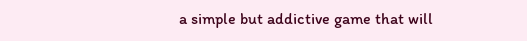a simple but addictive game that will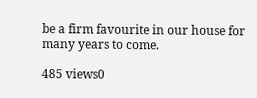be a firm favourite in our house for many years to come.

485 views0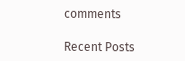comments

Recent Posts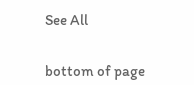See All


bottom of page